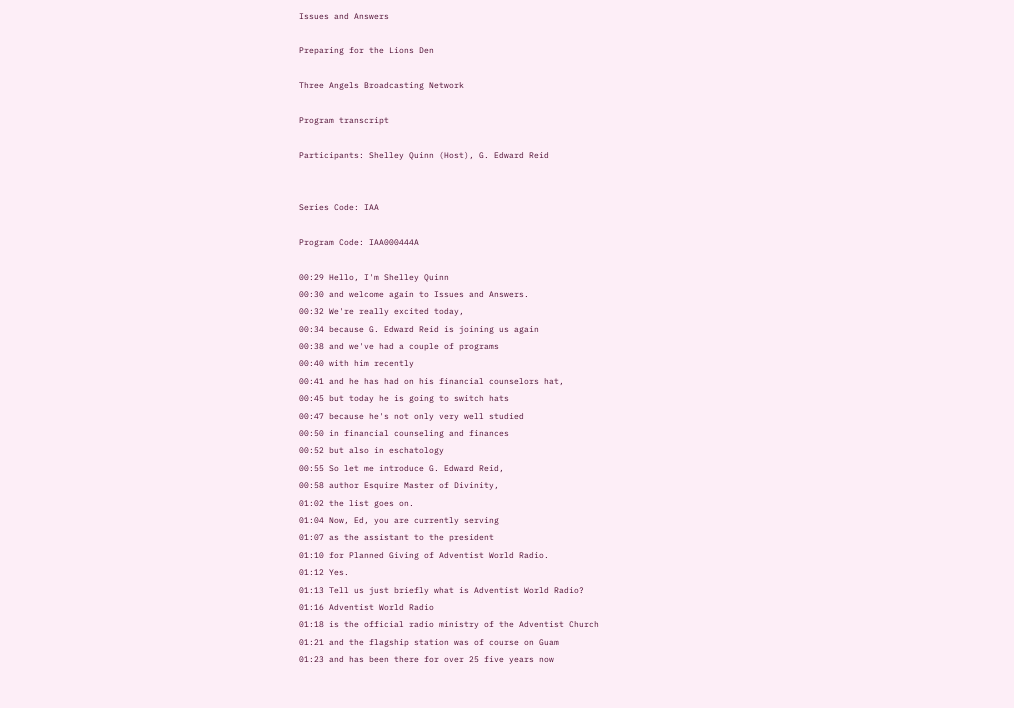Issues and Answers

Preparing for the Lions Den

Three Angels Broadcasting Network

Program transcript

Participants: Shelley Quinn (Host), G. Edward Reid


Series Code: IAA

Program Code: IAA000444A

00:29 Hello, I'm Shelley Quinn
00:30 and welcome again to Issues and Answers.
00:32 We're really excited today,
00:34 because G. Edward Reid is joining us again
00:38 and we've had a couple of programs
00:40 with him recently
00:41 and he has had on his financial counselors hat,
00:45 but today he is going to switch hats
00:47 because he's not only very well studied
00:50 in financial counseling and finances
00:52 but also in eschatology
00:55 So let me introduce G. Edward Reid,
00:58 author Esquire Master of Divinity,
01:02 the list goes on.
01:04 Now, Ed, you are currently serving
01:07 as the assistant to the president
01:10 for Planned Giving of Adventist World Radio.
01:12 Yes.
01:13 Tell us just briefly what is Adventist World Radio?
01:16 Adventist World Radio
01:18 is the official radio ministry of the Adventist Church
01:21 and the flagship station was of course on Guam
01:23 and has been there for over 25 five years now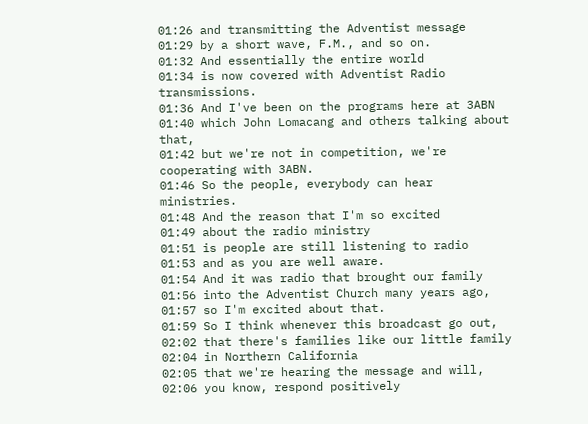01:26 and transmitting the Adventist message
01:29 by a short wave, F.M., and so on.
01:32 And essentially the entire world
01:34 is now covered with Adventist Radio transmissions.
01:36 And I've been on the programs here at 3ABN
01:40 which John Lomacang and others talking about that,
01:42 but we're not in competition, we're cooperating with 3ABN.
01:46 So the people, everybody can hear ministries.
01:48 And the reason that I'm so excited
01:49 about the radio ministry
01:51 is people are still listening to radio
01:53 and as you are well aware.
01:54 And it was radio that brought our family
01:56 into the Adventist Church many years ago,
01:57 so I'm excited about that.
01:59 So I think whenever this broadcast go out,
02:02 that there's families like our little family
02:04 in Northern California
02:05 that we're hearing the message and will,
02:06 you know, respond positively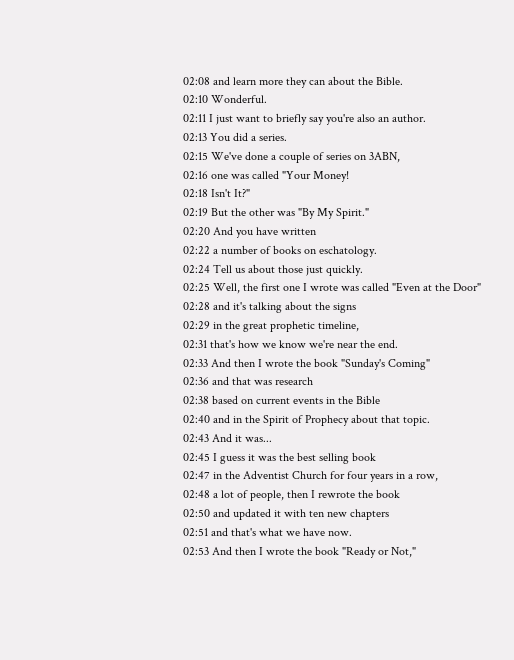02:08 and learn more they can about the Bible.
02:10 Wonderful.
02:11 I just want to briefly say you're also an author.
02:13 You did a series.
02:15 We've done a couple of series on 3ABN,
02:16 one was called "Your Money!
02:18 Isn't It?"
02:19 But the other was "By My Spirit."
02:20 And you have written
02:22 a number of books on eschatology.
02:24 Tell us about those just quickly.
02:25 Well, the first one I wrote was called "Even at the Door"
02:28 and it's talking about the signs
02:29 in the great prophetic timeline,
02:31 that's how we know we're near the end.
02:33 And then I wrote the book "Sunday's Coming"
02:36 and that was research
02:38 based on current events in the Bible
02:40 and in the Spirit of Prophecy about that topic.
02:43 And it was...
02:45 I guess it was the best selling book
02:47 in the Adventist Church for four years in a row,
02:48 a lot of people, then I rewrote the book
02:50 and updated it with ten new chapters
02:51 and that's what we have now.
02:53 And then I wrote the book "Ready or Not,"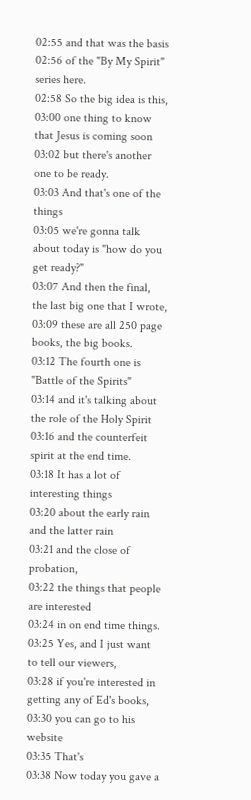02:55 and that was the basis
02:56 of the "By My Spirit" series here.
02:58 So the big idea is this,
03:00 one thing to know that Jesus is coming soon
03:02 but there's another one to be ready.
03:03 And that's one of the things
03:05 we're gonna talk about today is "how do you get ready?"
03:07 And then the final, the last big one that I wrote,
03:09 these are all 250 page books, the big books.
03:12 The fourth one is "Battle of the Spirits"
03:14 and it's talking about the role of the Holy Spirit
03:16 and the counterfeit spirit at the end time.
03:18 It has a lot of interesting things
03:20 about the early rain and the latter rain
03:21 and the close of probation,
03:22 the things that people are interested
03:24 in on end time things.
03:25 Yes, and I just want to tell our viewers,
03:28 if you're interested in getting any of Ed's books,
03:30 you can go to his website
03:35 That's
03:38 Now today you gave a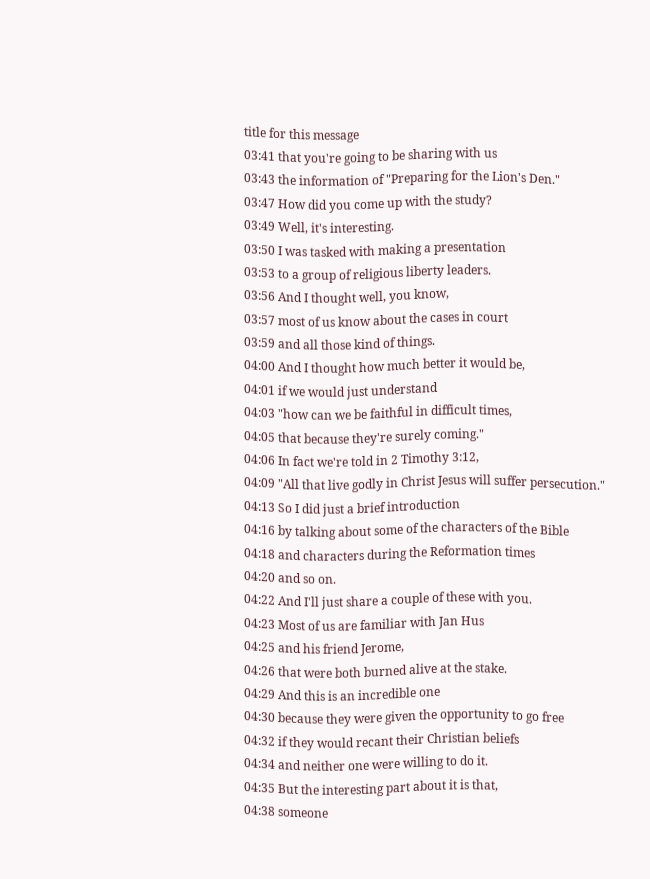title for this message
03:41 that you're going to be sharing with us
03:43 the information of "Preparing for the Lion's Den."
03:47 How did you come up with the study?
03:49 Well, it's interesting.
03:50 I was tasked with making a presentation
03:53 to a group of religious liberty leaders.
03:56 And I thought well, you know,
03:57 most of us know about the cases in court
03:59 and all those kind of things.
04:00 And I thought how much better it would be,
04:01 if we would just understand
04:03 "how can we be faithful in difficult times,
04:05 that because they're surely coming."
04:06 In fact we're told in 2 Timothy 3:12,
04:09 "All that live godly in Christ Jesus will suffer persecution."
04:13 So I did just a brief introduction
04:16 by talking about some of the characters of the Bible
04:18 and characters during the Reformation times
04:20 and so on.
04:22 And I'll just share a couple of these with you.
04:23 Most of us are familiar with Jan Hus
04:25 and his friend Jerome,
04:26 that were both burned alive at the stake.
04:29 And this is an incredible one
04:30 because they were given the opportunity to go free
04:32 if they would recant their Christian beliefs
04:34 and neither one were willing to do it.
04:35 But the interesting part about it is that,
04:38 someone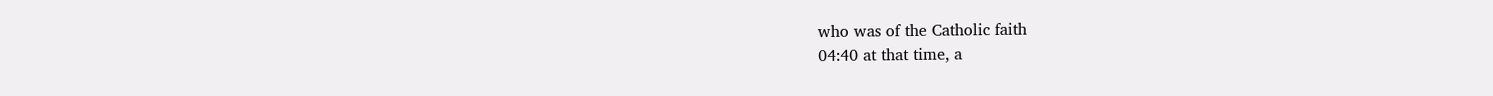who was of the Catholic faith
04:40 at that time, a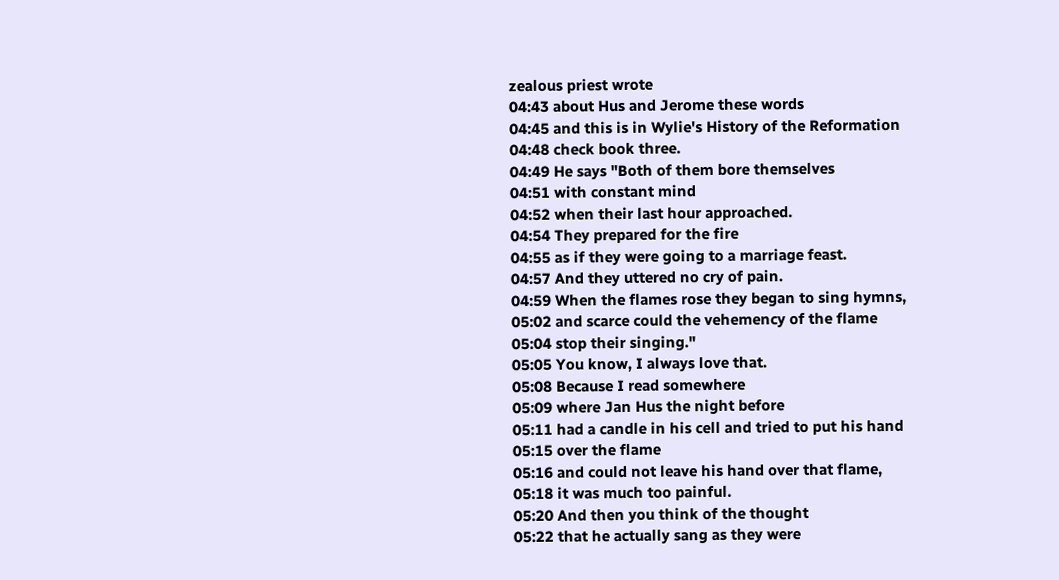zealous priest wrote
04:43 about Hus and Jerome these words
04:45 and this is in Wylie's History of the Reformation
04:48 check book three.
04:49 He says "Both of them bore themselves
04:51 with constant mind
04:52 when their last hour approached.
04:54 They prepared for the fire
04:55 as if they were going to a marriage feast.
04:57 And they uttered no cry of pain.
04:59 When the flames rose they began to sing hymns,
05:02 and scarce could the vehemency of the flame
05:04 stop their singing."
05:05 You know, I always love that.
05:08 Because I read somewhere
05:09 where Jan Hus the night before
05:11 had a candle in his cell and tried to put his hand
05:15 over the flame
05:16 and could not leave his hand over that flame,
05:18 it was much too painful.
05:20 And then you think of the thought
05:22 that he actually sang as they were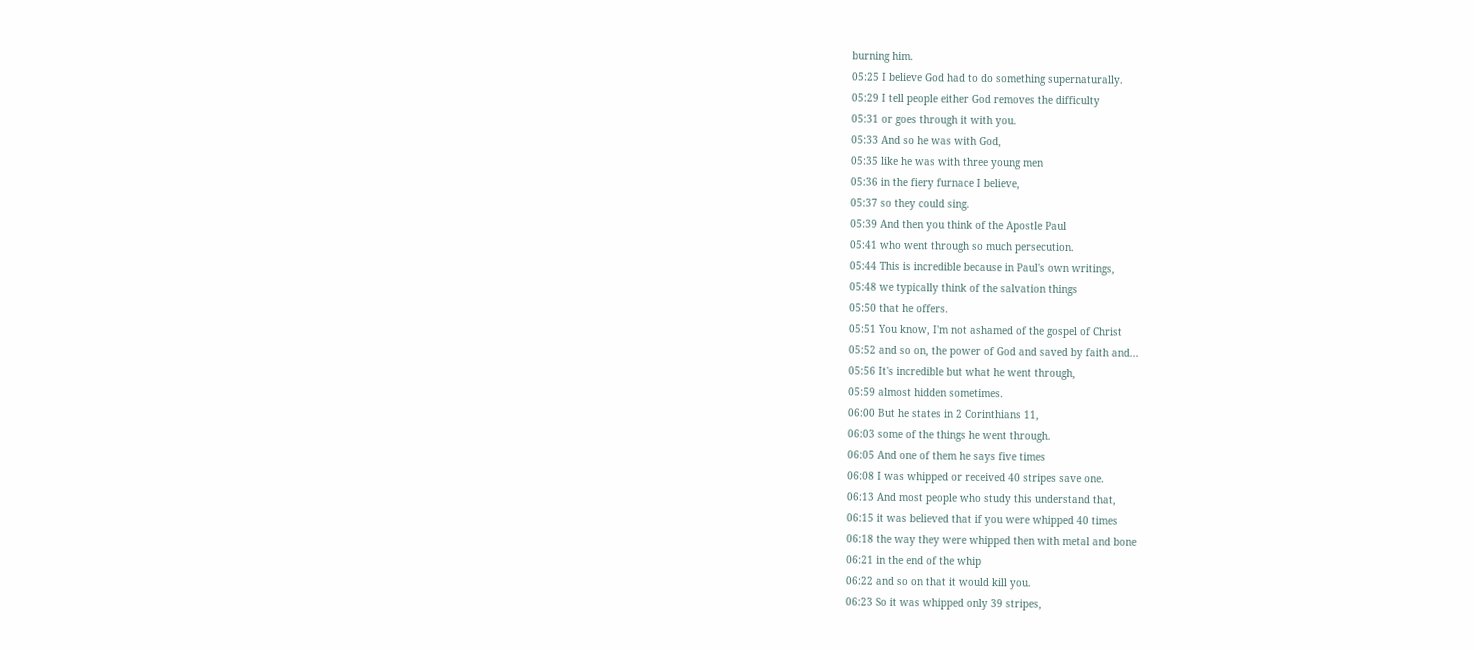burning him.
05:25 I believe God had to do something supernaturally.
05:29 I tell people either God removes the difficulty
05:31 or goes through it with you.
05:33 And so he was with God,
05:35 like he was with three young men
05:36 in the fiery furnace I believe,
05:37 so they could sing.
05:39 And then you think of the Apostle Paul
05:41 who went through so much persecution.
05:44 This is incredible because in Paul's own writings,
05:48 we typically think of the salvation things
05:50 that he offers.
05:51 You know, I'm not ashamed of the gospel of Christ
05:52 and so on, the power of God and saved by faith and...
05:56 It's incredible but what he went through,
05:59 almost hidden sometimes.
06:00 But he states in 2 Corinthians 11,
06:03 some of the things he went through.
06:05 And one of them he says five times
06:08 I was whipped or received 40 stripes save one.
06:13 And most people who study this understand that,
06:15 it was believed that if you were whipped 40 times
06:18 the way they were whipped then with metal and bone
06:21 in the end of the whip
06:22 and so on that it would kill you.
06:23 So it was whipped only 39 stripes,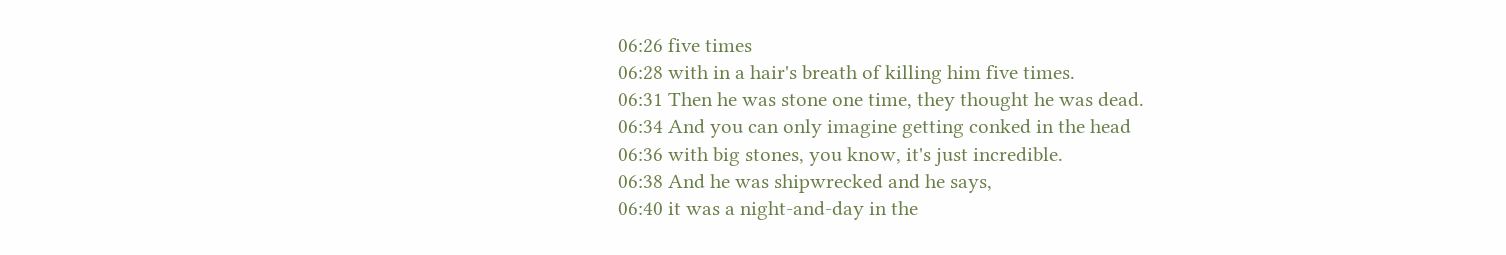06:26 five times
06:28 with in a hair's breath of killing him five times.
06:31 Then he was stone one time, they thought he was dead.
06:34 And you can only imagine getting conked in the head
06:36 with big stones, you know, it's just incredible.
06:38 And he was shipwrecked and he says,
06:40 it was a night-and-day in the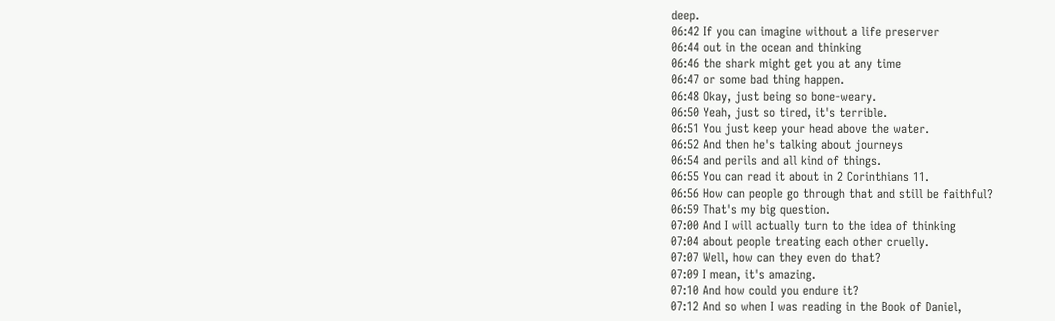deep.
06:42 If you can imagine without a life preserver
06:44 out in the ocean and thinking
06:46 the shark might get you at any time
06:47 or some bad thing happen.
06:48 Okay, just being so bone-weary.
06:50 Yeah, just so tired, it's terrible.
06:51 You just keep your head above the water.
06:52 And then he's talking about journeys
06:54 and perils and all kind of things.
06:55 You can read it about in 2 Corinthians 11.
06:56 How can people go through that and still be faithful?
06:59 That's my big question.
07:00 And I will actually turn to the idea of thinking
07:04 about people treating each other cruelly.
07:07 Well, how can they even do that?
07:09 I mean, it's amazing.
07:10 And how could you endure it?
07:12 And so when I was reading in the Book of Daniel,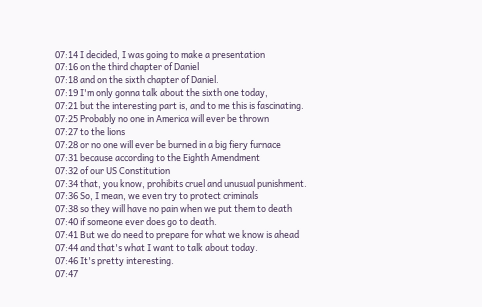07:14 I decided, I was going to make a presentation
07:16 on the third chapter of Daniel
07:18 and on the sixth chapter of Daniel.
07:19 I'm only gonna talk about the sixth one today,
07:21 but the interesting part is, and to me this is fascinating.
07:25 Probably no one in America will ever be thrown
07:27 to the lions
07:28 or no one will ever be burned in a big fiery furnace
07:31 because according to the Eighth Amendment
07:32 of our US Constitution
07:34 that, you know, prohibits cruel and unusual punishment.
07:36 So, I mean, we even try to protect criminals
07:38 so they will have no pain when we put them to death
07:40 if someone ever does go to death.
07:41 But we do need to prepare for what we know is ahead
07:44 and that's what I want to talk about today.
07:46 It's pretty interesting.
07:47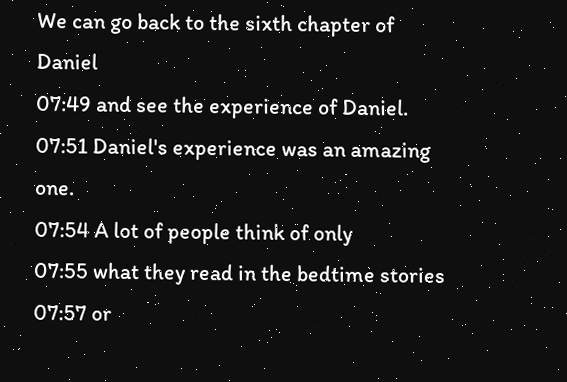We can go back to the sixth chapter of Daniel
07:49 and see the experience of Daniel.
07:51 Daniel's experience was an amazing one.
07:54 A lot of people think of only
07:55 what they read in the bedtime stories
07:57 or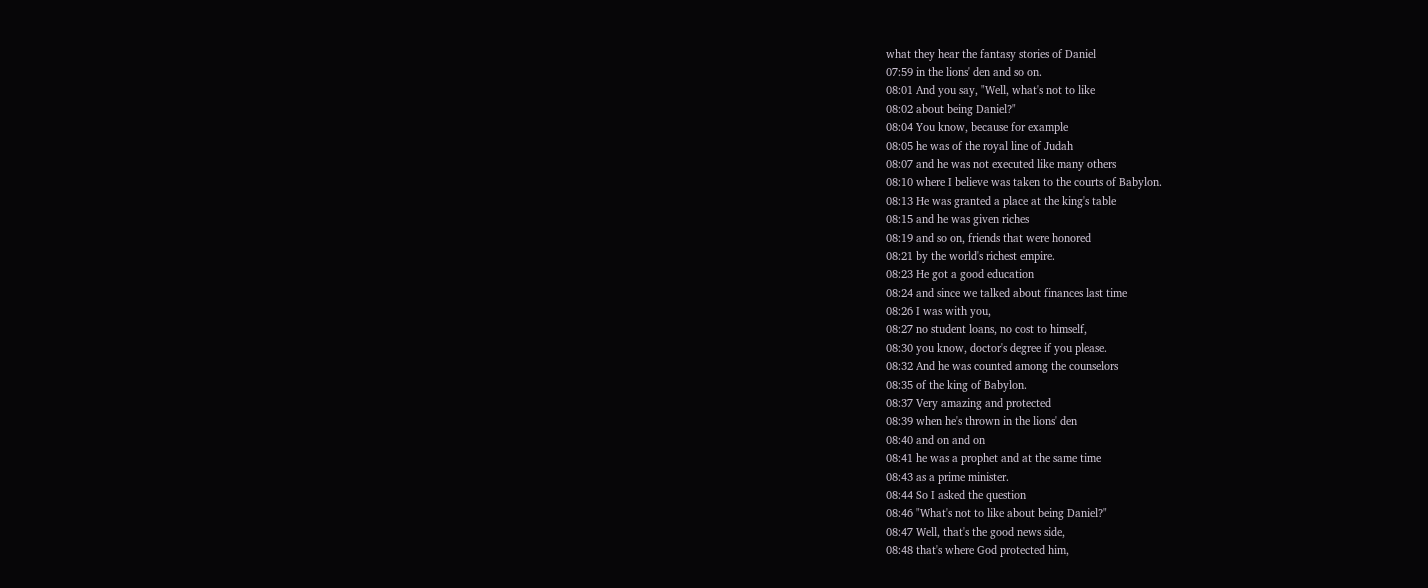what they hear the fantasy stories of Daniel
07:59 in the lions' den and so on.
08:01 And you say, "Well, what's not to like
08:02 about being Daniel?"
08:04 You know, because for example
08:05 he was of the royal line of Judah
08:07 and he was not executed like many others
08:10 where I believe was taken to the courts of Babylon.
08:13 He was granted a place at the king's table
08:15 and he was given riches
08:19 and so on, friends that were honored
08:21 by the world's richest empire.
08:23 He got a good education
08:24 and since we talked about finances last time
08:26 I was with you,
08:27 no student loans, no cost to himself,
08:30 you know, doctor's degree if you please.
08:32 And he was counted among the counselors
08:35 of the king of Babylon.
08:37 Very amazing and protected
08:39 when he's thrown in the lions' den
08:40 and on and on
08:41 he was a prophet and at the same time
08:43 as a prime minister.
08:44 So I asked the question
08:46 "What's not to like about being Daniel?"
08:47 Well, that's the good news side,
08:48 that's where God protected him,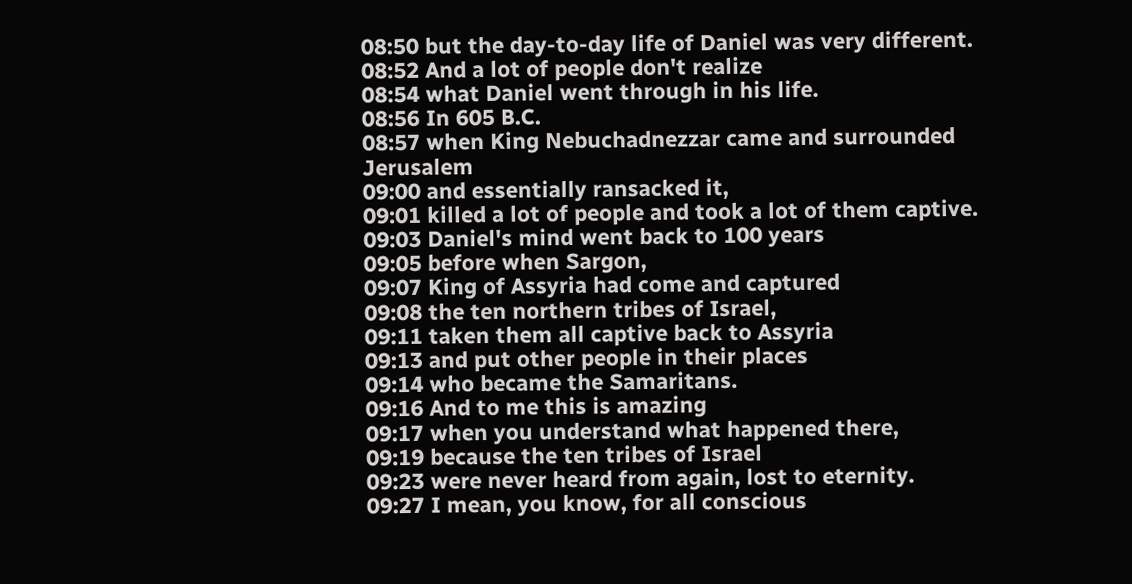08:50 but the day-to-day life of Daniel was very different.
08:52 And a lot of people don't realize
08:54 what Daniel went through in his life.
08:56 In 605 B.C.
08:57 when King Nebuchadnezzar came and surrounded Jerusalem
09:00 and essentially ransacked it,
09:01 killed a lot of people and took a lot of them captive.
09:03 Daniel's mind went back to 100 years
09:05 before when Sargon,
09:07 King of Assyria had come and captured
09:08 the ten northern tribes of Israel,
09:11 taken them all captive back to Assyria
09:13 and put other people in their places
09:14 who became the Samaritans.
09:16 And to me this is amazing
09:17 when you understand what happened there,
09:19 because the ten tribes of Israel
09:23 were never heard from again, lost to eternity.
09:27 I mean, you know, for all conscious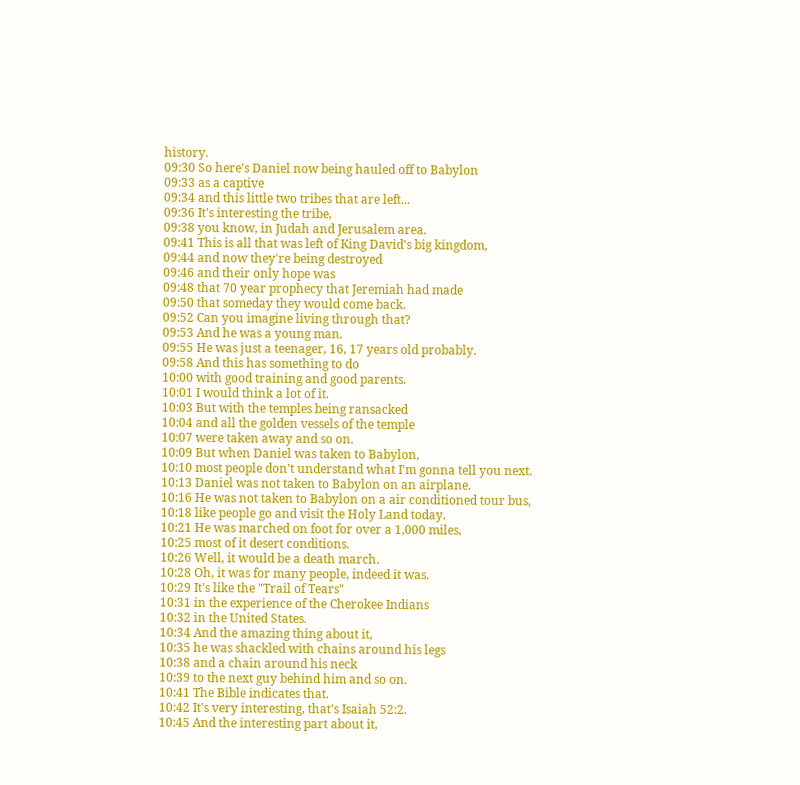history.
09:30 So here's Daniel now being hauled off to Babylon
09:33 as a captive
09:34 and this little two tribes that are left...
09:36 It's interesting the tribe,
09:38 you know, in Judah and Jerusalem area.
09:41 This is all that was left of King David's big kingdom,
09:44 and now they're being destroyed
09:46 and their only hope was
09:48 that 70 year prophecy that Jeremiah had made
09:50 that someday they would come back.
09:52 Can you imagine living through that?
09:53 And he was a young man.
09:55 He was just a teenager, 16, 17 years old probably.
09:58 And this has something to do
10:00 with good training and good parents.
10:01 I would think a lot of it.
10:03 But with the temples being ransacked
10:04 and all the golden vessels of the temple
10:07 were taken away and so on.
10:09 But when Daniel was taken to Babylon,
10:10 most people don't understand what I'm gonna tell you next.
10:13 Daniel was not taken to Babylon on an airplane.
10:16 He was not taken to Babylon on a air conditioned tour bus,
10:18 like people go and visit the Holy Land today.
10:21 He was marched on foot for over a 1,000 miles,
10:25 most of it desert conditions.
10:26 Well, it would be a death march.
10:28 Oh, it was for many people, indeed it was.
10:29 It's like the "Trail of Tears"
10:31 in the experience of the Cherokee Indians
10:32 in the United States.
10:34 And the amazing thing about it,
10:35 he was shackled with chains around his legs
10:38 and a chain around his neck
10:39 to the next guy behind him and so on.
10:41 The Bible indicates that.
10:42 It's very interesting, that's Isaiah 52:2.
10:45 And the interesting part about it,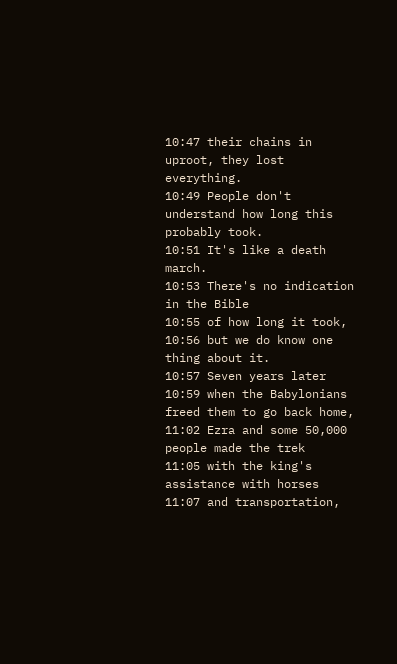10:47 their chains in uproot, they lost everything.
10:49 People don't understand how long this probably took.
10:51 It's like a death march.
10:53 There's no indication in the Bible
10:55 of how long it took,
10:56 but we do know one thing about it.
10:57 Seven years later
10:59 when the Babylonians freed them to go back home,
11:02 Ezra and some 50,000 people made the trek
11:05 with the king's assistance with horses
11:07 and transportation,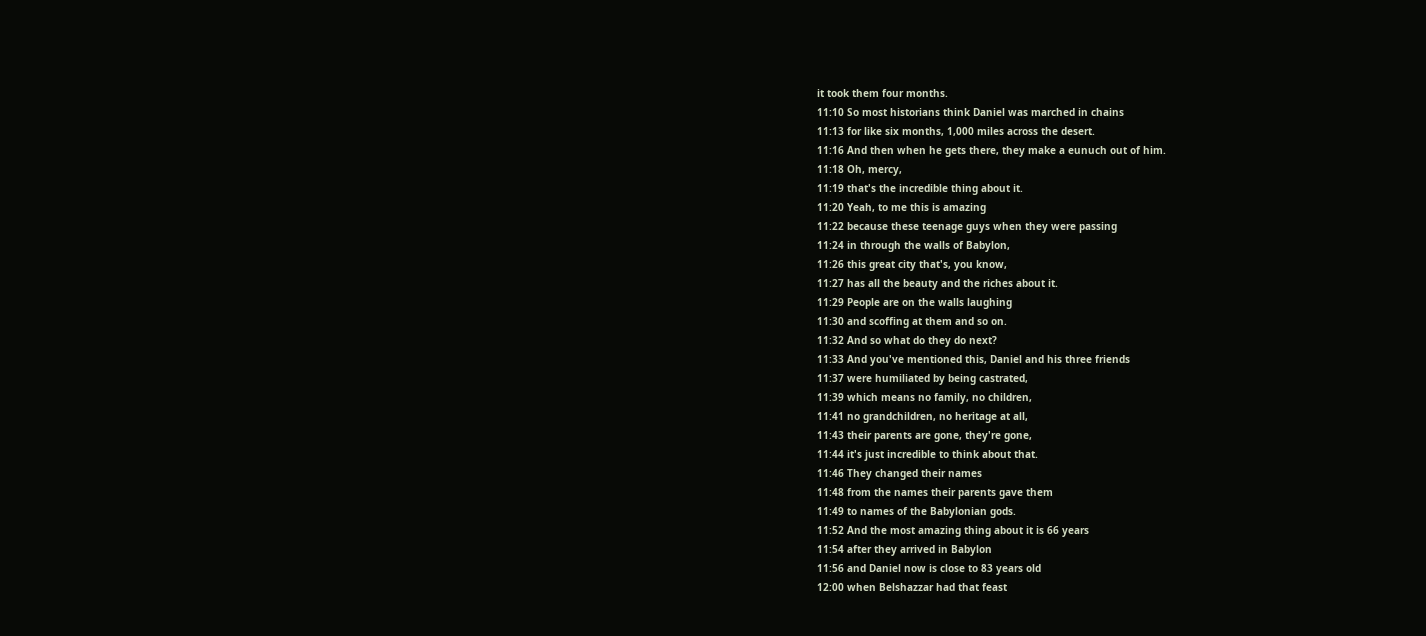it took them four months.
11:10 So most historians think Daniel was marched in chains
11:13 for like six months, 1,000 miles across the desert.
11:16 And then when he gets there, they make a eunuch out of him.
11:18 Oh, mercy,
11:19 that's the incredible thing about it.
11:20 Yeah, to me this is amazing
11:22 because these teenage guys when they were passing
11:24 in through the walls of Babylon,
11:26 this great city that's, you know,
11:27 has all the beauty and the riches about it.
11:29 People are on the walls laughing
11:30 and scoffing at them and so on.
11:32 And so what do they do next?
11:33 And you've mentioned this, Daniel and his three friends
11:37 were humiliated by being castrated,
11:39 which means no family, no children,
11:41 no grandchildren, no heritage at all,
11:43 their parents are gone, they're gone,
11:44 it's just incredible to think about that.
11:46 They changed their names
11:48 from the names their parents gave them
11:49 to names of the Babylonian gods.
11:52 And the most amazing thing about it is 66 years
11:54 after they arrived in Babylon
11:56 and Daniel now is close to 83 years old
12:00 when Belshazzar had that feast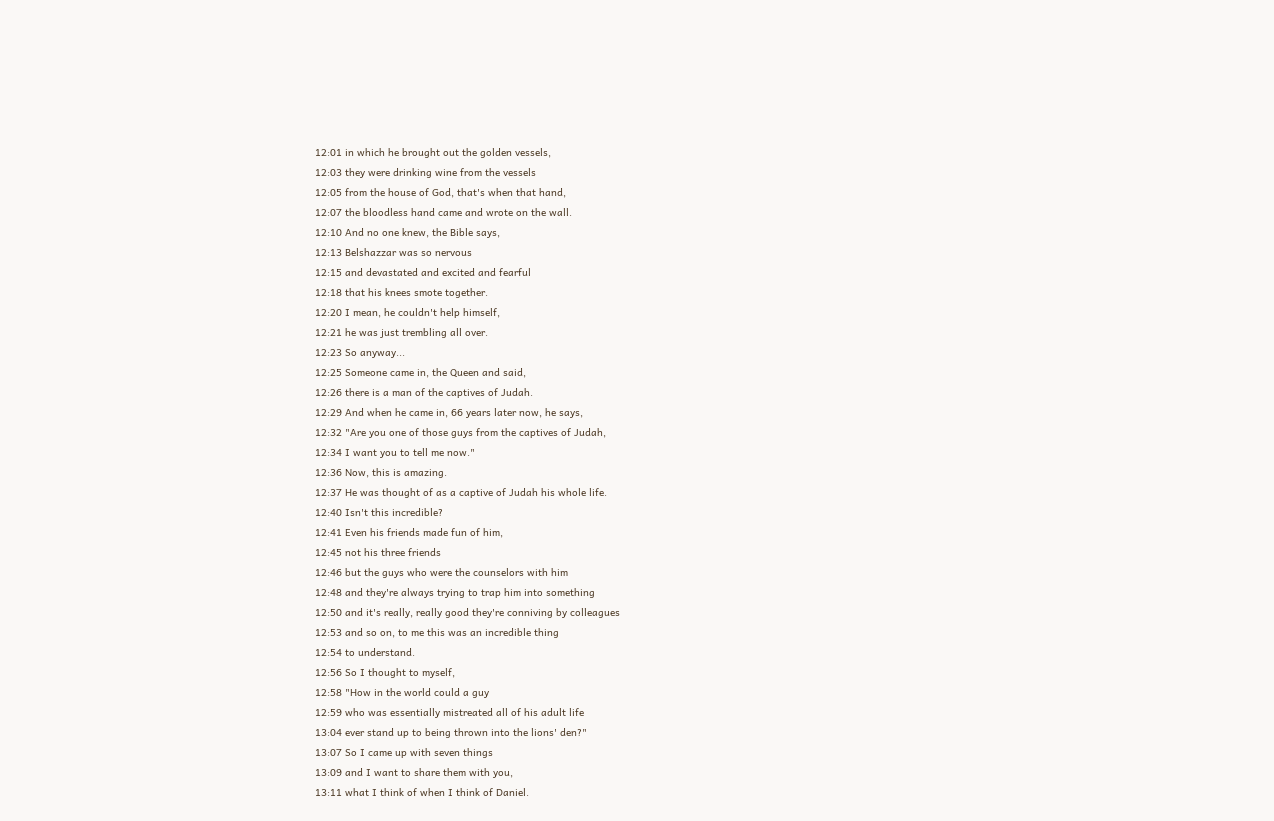12:01 in which he brought out the golden vessels,
12:03 they were drinking wine from the vessels
12:05 from the house of God, that's when that hand,
12:07 the bloodless hand came and wrote on the wall.
12:10 And no one knew, the Bible says,
12:13 Belshazzar was so nervous
12:15 and devastated and excited and fearful
12:18 that his knees smote together.
12:20 I mean, he couldn't help himself,
12:21 he was just trembling all over.
12:23 So anyway...
12:25 Someone came in, the Queen and said,
12:26 there is a man of the captives of Judah.
12:29 And when he came in, 66 years later now, he says,
12:32 "Are you one of those guys from the captives of Judah,
12:34 I want you to tell me now."
12:36 Now, this is amazing.
12:37 He was thought of as a captive of Judah his whole life.
12:40 Isn't this incredible?
12:41 Even his friends made fun of him,
12:45 not his three friends
12:46 but the guys who were the counselors with him
12:48 and they're always trying to trap him into something
12:50 and it's really, really good they're conniving by colleagues
12:53 and so on, to me this was an incredible thing
12:54 to understand.
12:56 So I thought to myself,
12:58 "How in the world could a guy
12:59 who was essentially mistreated all of his adult life
13:04 ever stand up to being thrown into the lions' den?"
13:07 So I came up with seven things
13:09 and I want to share them with you,
13:11 what I think of when I think of Daniel.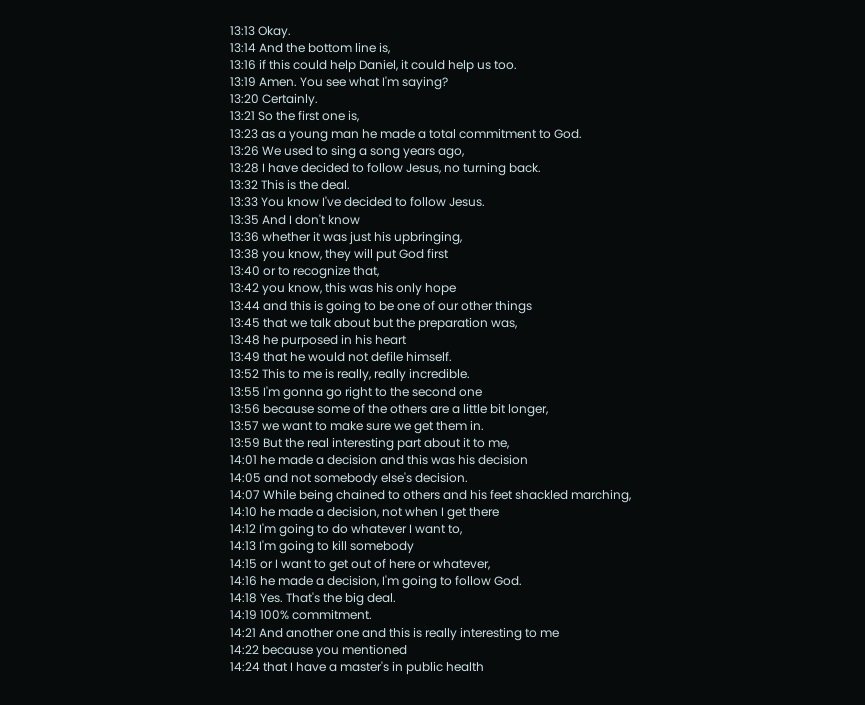13:13 Okay.
13:14 And the bottom line is,
13:16 if this could help Daniel, it could help us too.
13:19 Amen. You see what I'm saying?
13:20 Certainly.
13:21 So the first one is,
13:23 as a young man he made a total commitment to God.
13:26 We used to sing a song years ago,
13:28 I have decided to follow Jesus, no turning back.
13:32 This is the deal.
13:33 You know I've decided to follow Jesus.
13:35 And I don't know
13:36 whether it was just his upbringing,
13:38 you know, they will put God first
13:40 or to recognize that,
13:42 you know, this was his only hope
13:44 and this is going to be one of our other things
13:45 that we talk about but the preparation was,
13:48 he purposed in his heart
13:49 that he would not defile himself.
13:52 This to me is really, really incredible.
13:55 I'm gonna go right to the second one
13:56 because some of the others are a little bit longer,
13:57 we want to make sure we get them in.
13:59 But the real interesting part about it to me,
14:01 he made a decision and this was his decision
14:05 and not somebody else's decision.
14:07 While being chained to others and his feet shackled marching,
14:10 he made a decision, not when I get there
14:12 I'm going to do whatever I want to,
14:13 I'm going to kill somebody
14:15 or I want to get out of here or whatever,
14:16 he made a decision, I'm going to follow God.
14:18 Yes. That's the big deal.
14:19 100% commitment.
14:21 And another one and this is really interesting to me
14:22 because you mentioned
14:24 that I have a master's in public health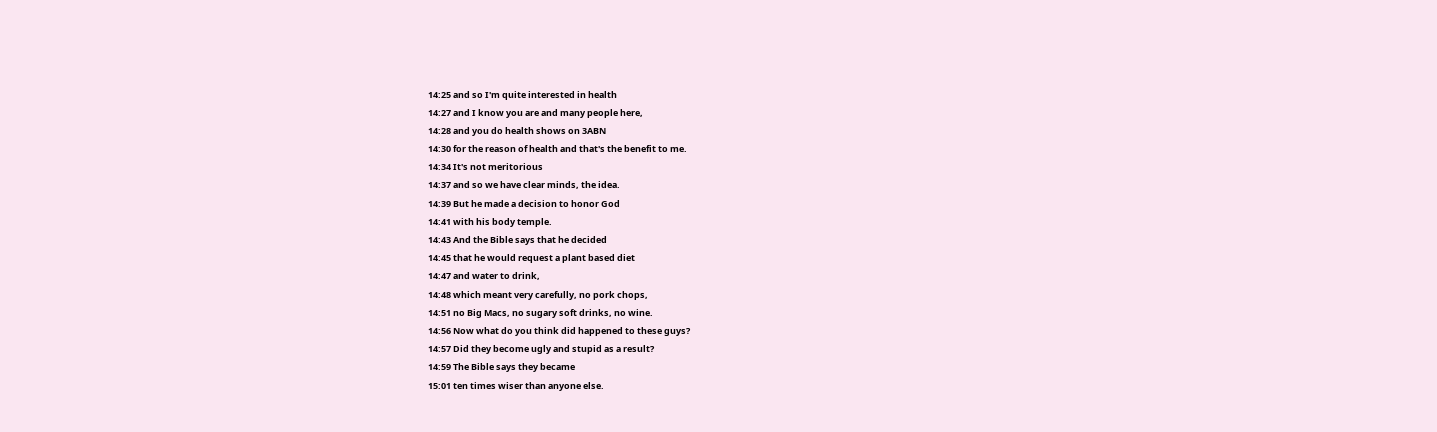14:25 and so I'm quite interested in health
14:27 and I know you are and many people here,
14:28 and you do health shows on 3ABN
14:30 for the reason of health and that's the benefit to me.
14:34 It's not meritorious
14:37 and so we have clear minds, the idea.
14:39 But he made a decision to honor God
14:41 with his body temple.
14:43 And the Bible says that he decided
14:45 that he would request a plant based diet
14:47 and water to drink,
14:48 which meant very carefully, no pork chops,
14:51 no Big Macs, no sugary soft drinks, no wine.
14:56 Now what do you think did happened to these guys?
14:57 Did they become ugly and stupid as a result?
14:59 The Bible says they became
15:01 ten times wiser than anyone else.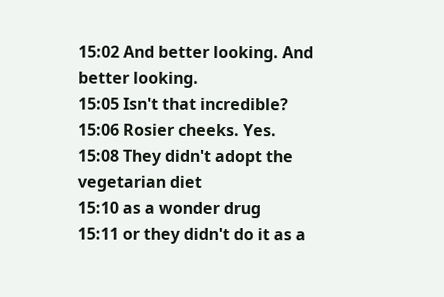15:02 And better looking. And better looking.
15:05 Isn't that incredible?
15:06 Rosier cheeks. Yes.
15:08 They didn't adopt the vegetarian diet
15:10 as a wonder drug
15:11 or they didn't do it as a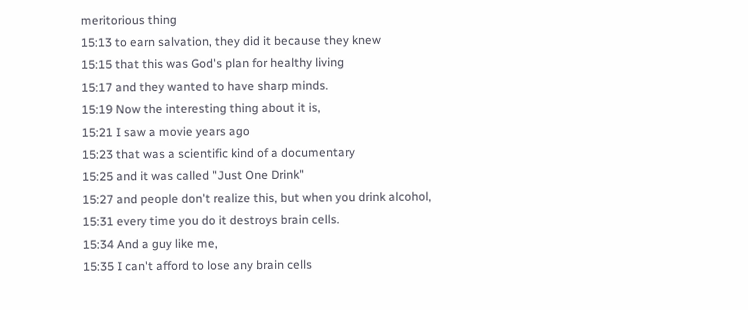meritorious thing
15:13 to earn salvation, they did it because they knew
15:15 that this was God's plan for healthy living
15:17 and they wanted to have sharp minds.
15:19 Now the interesting thing about it is,
15:21 I saw a movie years ago
15:23 that was a scientific kind of a documentary
15:25 and it was called "Just One Drink"
15:27 and people don't realize this, but when you drink alcohol,
15:31 every time you do it destroys brain cells.
15:34 And a guy like me,
15:35 I can't afford to lose any brain cells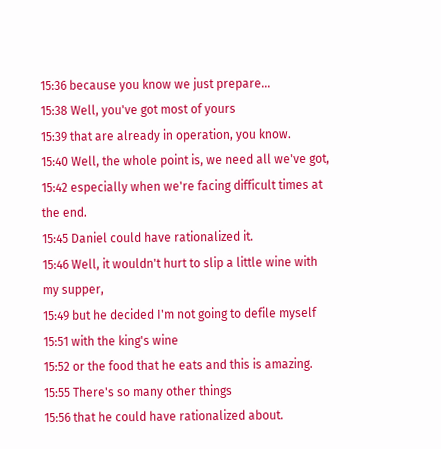15:36 because you know we just prepare...
15:38 Well, you've got most of yours
15:39 that are already in operation, you know.
15:40 Well, the whole point is, we need all we've got,
15:42 especially when we're facing difficult times at the end.
15:45 Daniel could have rationalized it.
15:46 Well, it wouldn't hurt to slip a little wine with my supper,
15:49 but he decided I'm not going to defile myself
15:51 with the king's wine
15:52 or the food that he eats and this is amazing.
15:55 There's so many other things
15:56 that he could have rationalized about.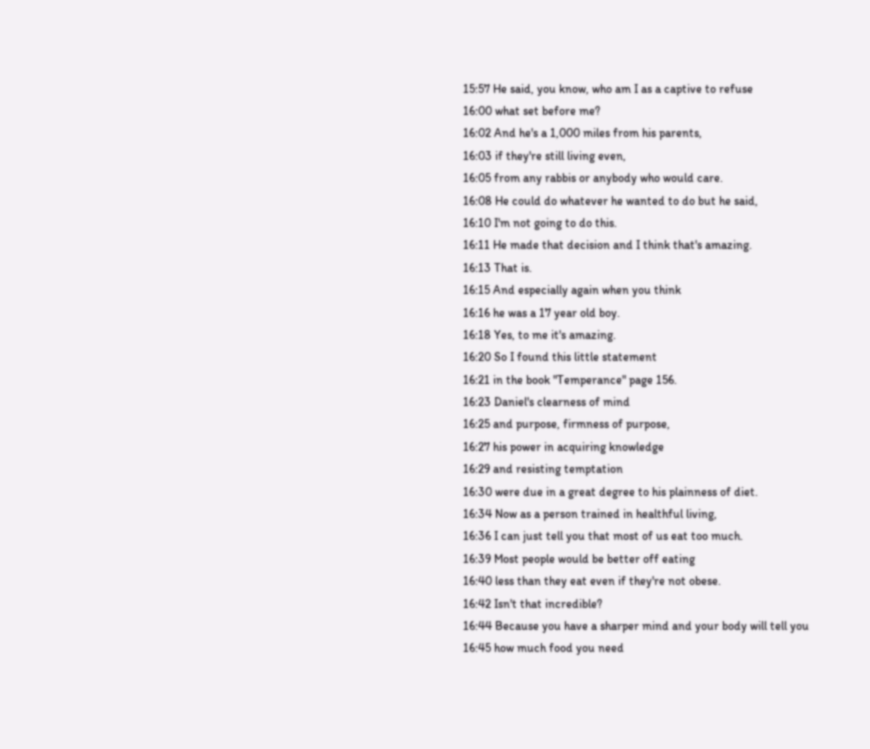15:57 He said, you know, who am I as a captive to refuse
16:00 what set before me?
16:02 And he's a 1,000 miles from his parents,
16:03 if they're still living even,
16:05 from any rabbis or anybody who would care.
16:08 He could do whatever he wanted to do but he said,
16:10 I'm not going to do this.
16:11 He made that decision and I think that's amazing.
16:13 That is.
16:15 And especially again when you think
16:16 he was a 17 year old boy.
16:18 Yes, to me it's amazing.
16:20 So I found this little statement
16:21 in the book "Temperance" page 156.
16:23 Daniel's clearness of mind
16:25 and purpose, firmness of purpose,
16:27 his power in acquiring knowledge
16:29 and resisting temptation
16:30 were due in a great degree to his plainness of diet.
16:34 Now as a person trained in healthful living,
16:36 I can just tell you that most of us eat too much.
16:39 Most people would be better off eating
16:40 less than they eat even if they're not obese.
16:42 Isn't that incredible?
16:44 Because you have a sharper mind and your body will tell you
16:45 how much food you need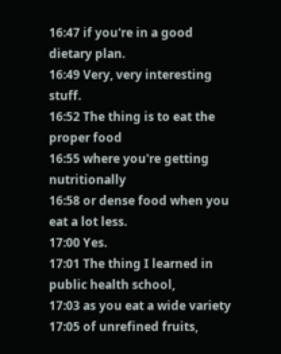16:47 if you're in a good dietary plan.
16:49 Very, very interesting stuff.
16:52 The thing is to eat the proper food
16:55 where you're getting nutritionally
16:58 or dense food when you eat a lot less.
17:00 Yes.
17:01 The thing I learned in public health school,
17:03 as you eat a wide variety
17:05 of unrefined fruits,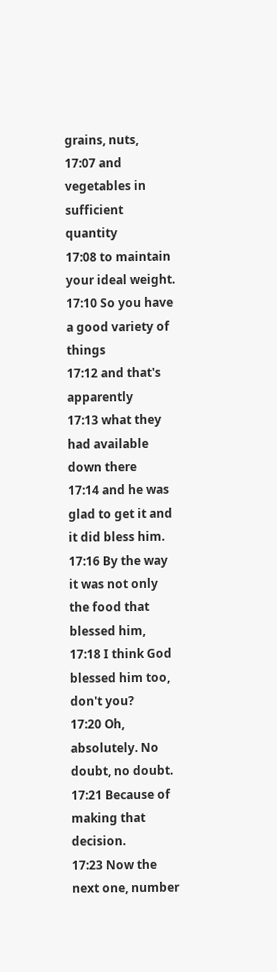grains, nuts,
17:07 and vegetables in sufficient quantity
17:08 to maintain your ideal weight.
17:10 So you have a good variety of things
17:12 and that's apparently
17:13 what they had available down there
17:14 and he was glad to get it and it did bless him.
17:16 By the way it was not only the food that blessed him,
17:18 I think God blessed him too, don't you?
17:20 Oh, absolutely. No doubt, no doubt.
17:21 Because of making that decision.
17:23 Now the next one, number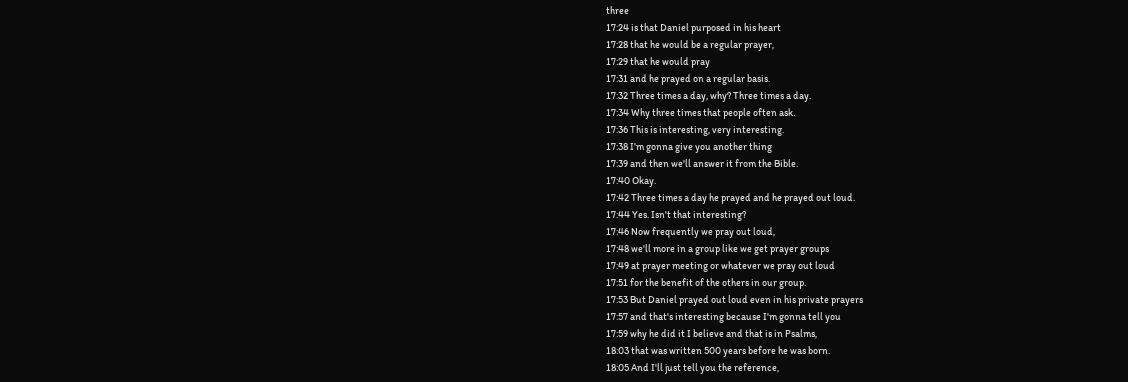three
17:24 is that Daniel purposed in his heart
17:28 that he would be a regular prayer,
17:29 that he would pray
17:31 and he prayed on a regular basis.
17:32 Three times a day, why? Three times a day.
17:34 Why three times that people often ask.
17:36 This is interesting, very interesting.
17:38 I'm gonna give you another thing
17:39 and then we'll answer it from the Bible.
17:40 Okay.
17:42 Three times a day he prayed and he prayed out loud.
17:44 Yes. Isn't that interesting?
17:46 Now frequently we pray out loud,
17:48 we'll more in a group like we get prayer groups
17:49 at prayer meeting or whatever we pray out loud
17:51 for the benefit of the others in our group.
17:53 But Daniel prayed out loud even in his private prayers
17:57 and that's interesting because I'm gonna tell you
17:59 why he did it I believe and that is in Psalms,
18:03 that was written 500 years before he was born.
18:05 And I'll just tell you the reference,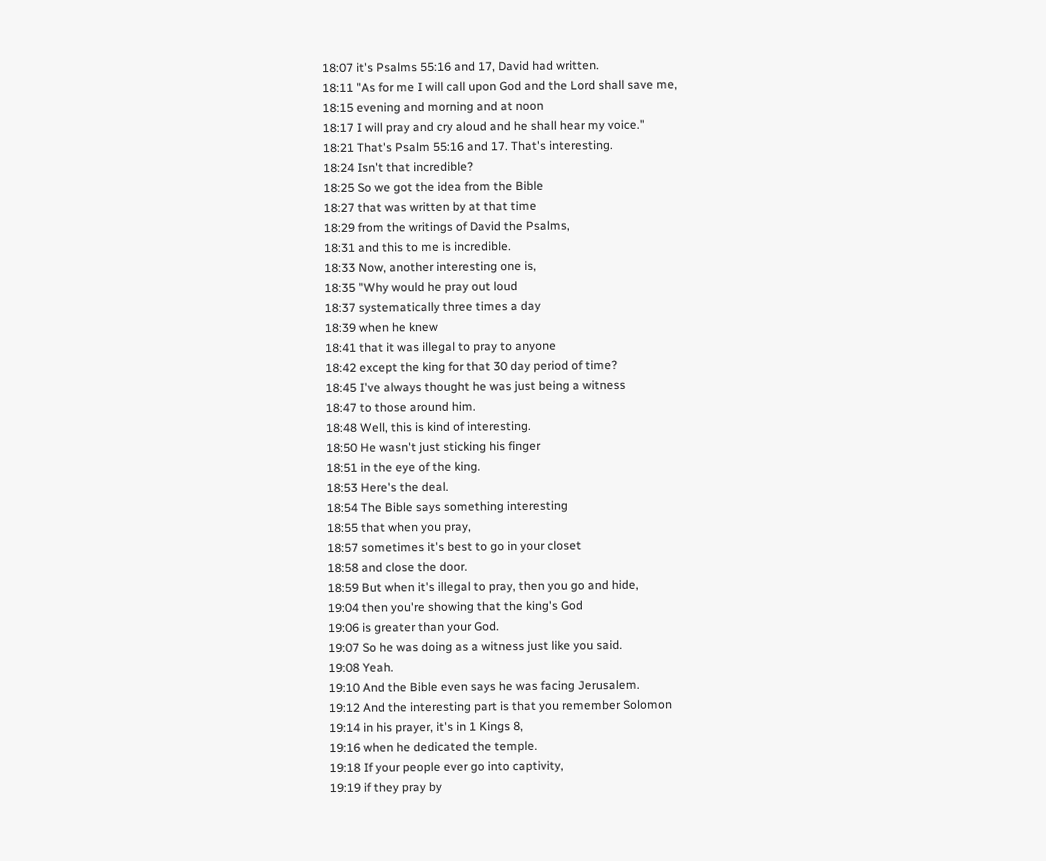18:07 it's Psalms 55:16 and 17, David had written.
18:11 "As for me I will call upon God and the Lord shall save me,
18:15 evening and morning and at noon
18:17 I will pray and cry aloud and he shall hear my voice."
18:21 That's Psalm 55:16 and 17. That's interesting.
18:24 Isn't that incredible?
18:25 So we got the idea from the Bible
18:27 that was written by at that time
18:29 from the writings of David the Psalms,
18:31 and this to me is incredible.
18:33 Now, another interesting one is,
18:35 "Why would he pray out loud
18:37 systematically three times a day
18:39 when he knew
18:41 that it was illegal to pray to anyone
18:42 except the king for that 30 day period of time?
18:45 I've always thought he was just being a witness
18:47 to those around him.
18:48 Well, this is kind of interesting.
18:50 He wasn't just sticking his finger
18:51 in the eye of the king.
18:53 Here's the deal.
18:54 The Bible says something interesting
18:55 that when you pray,
18:57 sometimes it's best to go in your closet
18:58 and close the door.
18:59 But when it's illegal to pray, then you go and hide,
19:04 then you're showing that the king's God
19:06 is greater than your God.
19:07 So he was doing as a witness just like you said.
19:08 Yeah.
19:10 And the Bible even says he was facing Jerusalem.
19:12 And the interesting part is that you remember Solomon
19:14 in his prayer, it's in 1 Kings 8,
19:16 when he dedicated the temple.
19:18 If your people ever go into captivity,
19:19 if they pray by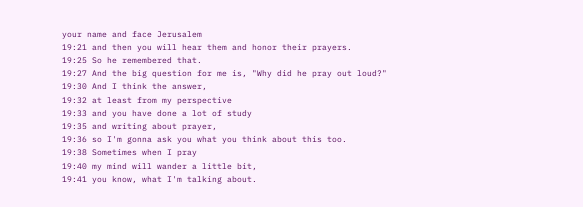your name and face Jerusalem
19:21 and then you will hear them and honor their prayers.
19:25 So he remembered that.
19:27 And the big question for me is, "Why did he pray out loud?"
19:30 And I think the answer,
19:32 at least from my perspective
19:33 and you have done a lot of study
19:35 and writing about prayer,
19:36 so I'm gonna ask you what you think about this too.
19:38 Sometimes when I pray
19:40 my mind will wander a little bit,
19:41 you know, what I'm talking about.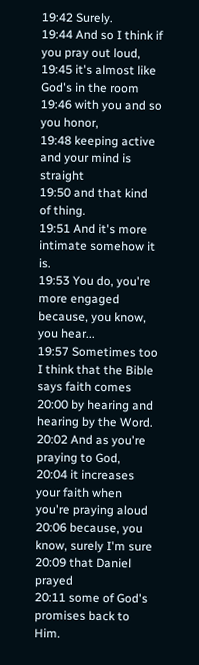19:42 Surely.
19:44 And so I think if you pray out loud,
19:45 it's almost like God's in the room
19:46 with you and so you honor,
19:48 keeping active and your mind is straight
19:50 and that kind of thing.
19:51 And it's more intimate somehow it is.
19:53 You do, you're more engaged because, you know, you hear...
19:57 Sometimes too I think that the Bible says faith comes
20:00 by hearing and hearing by the Word.
20:02 And as you're praying to God,
20:04 it increases your faith when you're praying aloud
20:06 because, you know, surely I'm sure
20:09 that Daniel prayed
20:11 some of God's promises back to Him.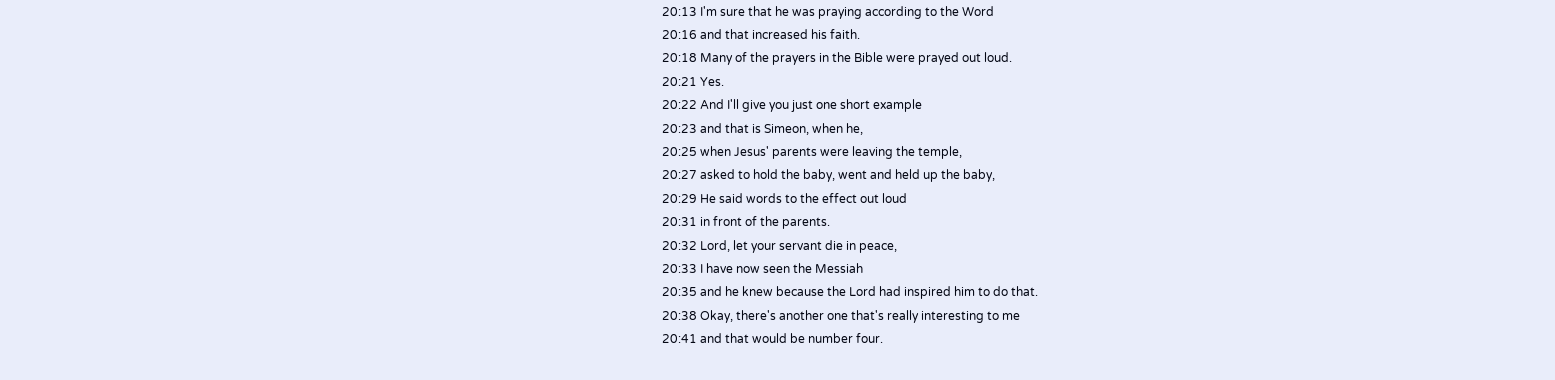20:13 I'm sure that he was praying according to the Word
20:16 and that increased his faith.
20:18 Many of the prayers in the Bible were prayed out loud.
20:21 Yes.
20:22 And I'll give you just one short example
20:23 and that is Simeon, when he,
20:25 when Jesus' parents were leaving the temple,
20:27 asked to hold the baby, went and held up the baby,
20:29 He said words to the effect out loud
20:31 in front of the parents.
20:32 Lord, let your servant die in peace,
20:33 I have now seen the Messiah
20:35 and he knew because the Lord had inspired him to do that.
20:38 Okay, there's another one that's really interesting to me
20:41 and that would be number four.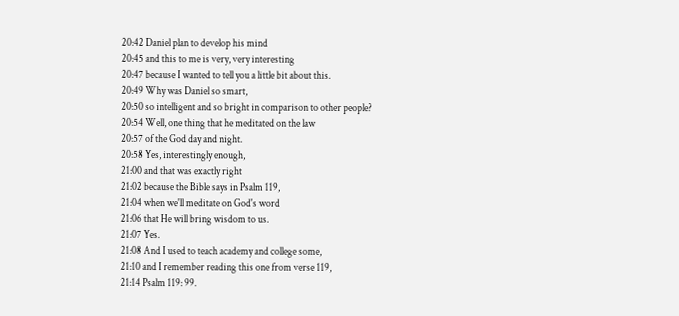20:42 Daniel plan to develop his mind
20:45 and this to me is very, very interesting
20:47 because I wanted to tell you a little bit about this.
20:49 Why was Daniel so smart,
20:50 so intelligent and so bright in comparison to other people?
20:54 Well, one thing that he meditated on the law
20:57 of the God day and night.
20:58 Yes, interestingly enough,
21:00 and that was exactly right
21:02 because the Bible says in Psalm 119,
21:04 when we'll meditate on God's word
21:06 that He will bring wisdom to us.
21:07 Yes.
21:08 And I used to teach academy and college some,
21:10 and I remember reading this one from verse 119,
21:14 Psalm 119: 99.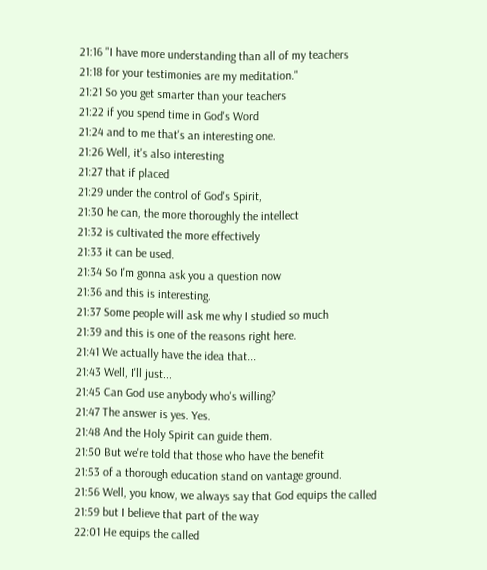21:16 "I have more understanding than all of my teachers
21:18 for your testimonies are my meditation."
21:21 So you get smarter than your teachers
21:22 if you spend time in God's Word
21:24 and to me that's an interesting one.
21:26 Well, it's also interesting
21:27 that if placed
21:29 under the control of God's Spirit,
21:30 he can, the more thoroughly the intellect
21:32 is cultivated the more effectively
21:33 it can be used.
21:34 So I'm gonna ask you a question now
21:36 and this is interesting.
21:37 Some people will ask me why I studied so much
21:39 and this is one of the reasons right here.
21:41 We actually have the idea that...
21:43 Well, I'll just...
21:45 Can God use anybody who's willing?
21:47 The answer is yes. Yes.
21:48 And the Holy Spirit can guide them.
21:50 But we're told that those who have the benefit
21:53 of a thorough education stand on vantage ground.
21:56 Well, you know, we always say that God equips the called
21:59 but I believe that part of the way
22:01 He equips the called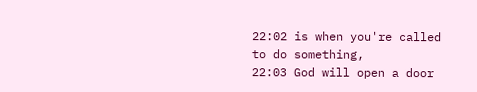22:02 is when you're called to do something,
22:03 God will open a door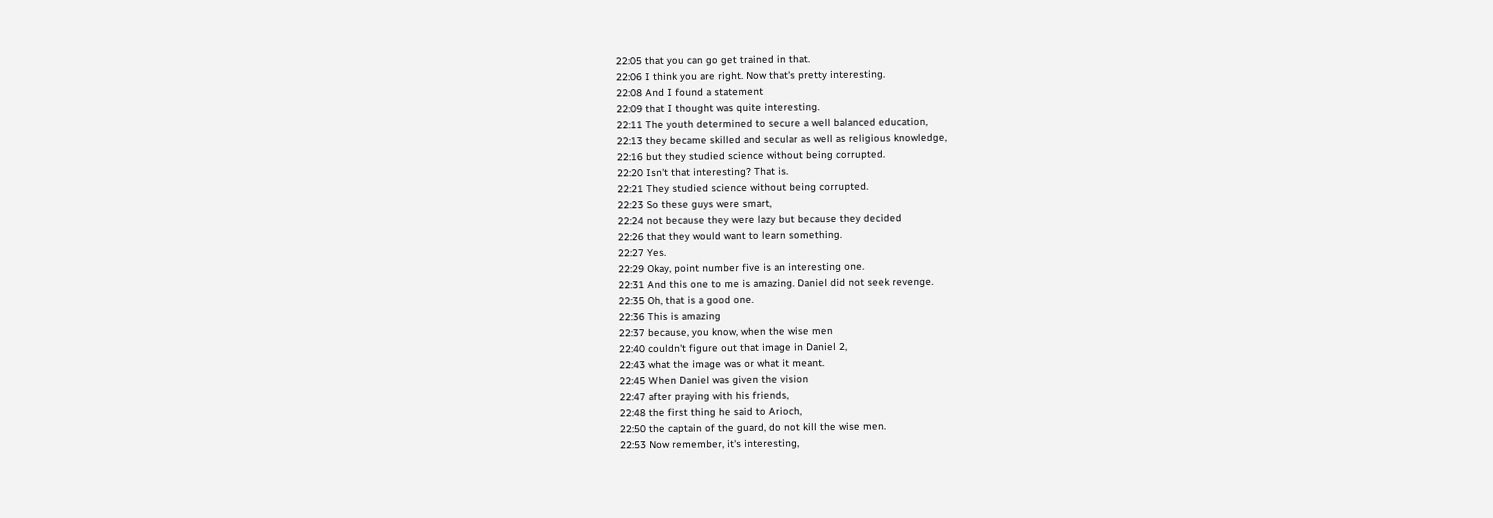22:05 that you can go get trained in that.
22:06 I think you are right. Now that's pretty interesting.
22:08 And I found a statement
22:09 that I thought was quite interesting.
22:11 The youth determined to secure a well balanced education,
22:13 they became skilled and secular as well as religious knowledge,
22:16 but they studied science without being corrupted.
22:20 Isn't that interesting? That is.
22:21 They studied science without being corrupted.
22:23 So these guys were smart,
22:24 not because they were lazy but because they decided
22:26 that they would want to learn something.
22:27 Yes.
22:29 Okay, point number five is an interesting one.
22:31 And this one to me is amazing. Daniel did not seek revenge.
22:35 Oh, that is a good one.
22:36 This is amazing
22:37 because, you know, when the wise men
22:40 couldn't figure out that image in Daniel 2,
22:43 what the image was or what it meant.
22:45 When Daniel was given the vision
22:47 after praying with his friends,
22:48 the first thing he said to Arioch,
22:50 the captain of the guard, do not kill the wise men.
22:53 Now remember, it's interesting,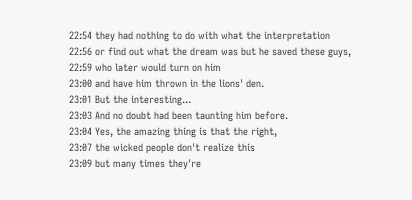22:54 they had nothing to do with what the interpretation
22:56 or find out what the dream was but he saved these guys,
22:59 who later would turn on him
23:00 and have him thrown in the lions' den.
23:01 But the interesting...
23:03 And no doubt had been taunting him before.
23:04 Yes, the amazing thing is that the right,
23:07 the wicked people don't realize this
23:09 but many times they're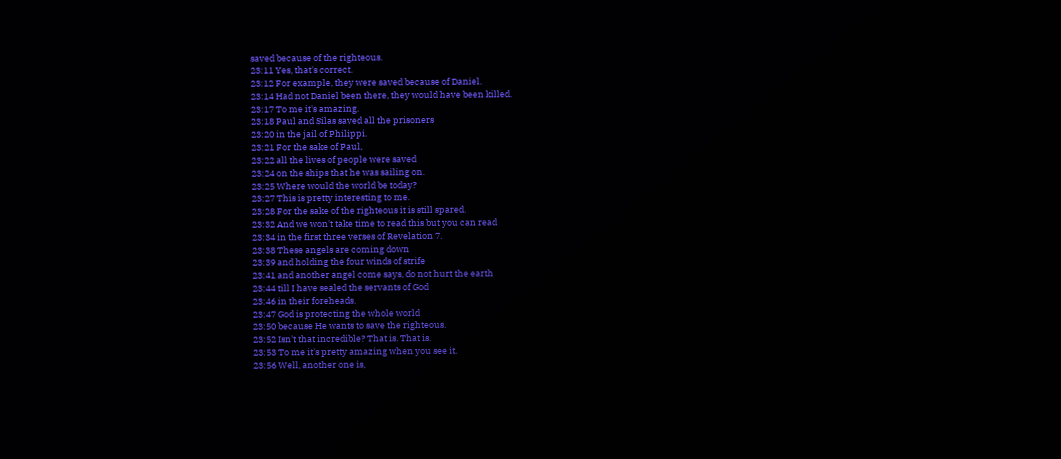saved because of the righteous.
23:11 Yes, that's correct.
23:12 For example, they were saved because of Daniel.
23:14 Had not Daniel been there, they would have been killed.
23:17 To me it's amazing.
23:18 Paul and Silas saved all the prisoners
23:20 in the jail of Philippi.
23:21 For the sake of Paul,
23:22 all the lives of people were saved
23:24 on the ships that he was sailing on.
23:25 Where would the world be today?
23:27 This is pretty interesting to me.
23:28 For the sake of the righteous it is still spared.
23:32 And we won't take time to read this but you can read
23:34 in the first three verses of Revelation 7.
23:38 These angels are coming down
23:39 and holding the four winds of strife
23:41 and another angel come says, do not hurt the earth
23:44 till I have sealed the servants of God
23:46 in their foreheads.
23:47 God is protecting the whole world
23:50 because He wants to save the righteous.
23:52 Isn't that incredible? That is. That is.
23:53 To me it's pretty amazing when you see it.
23:56 Well, another one is,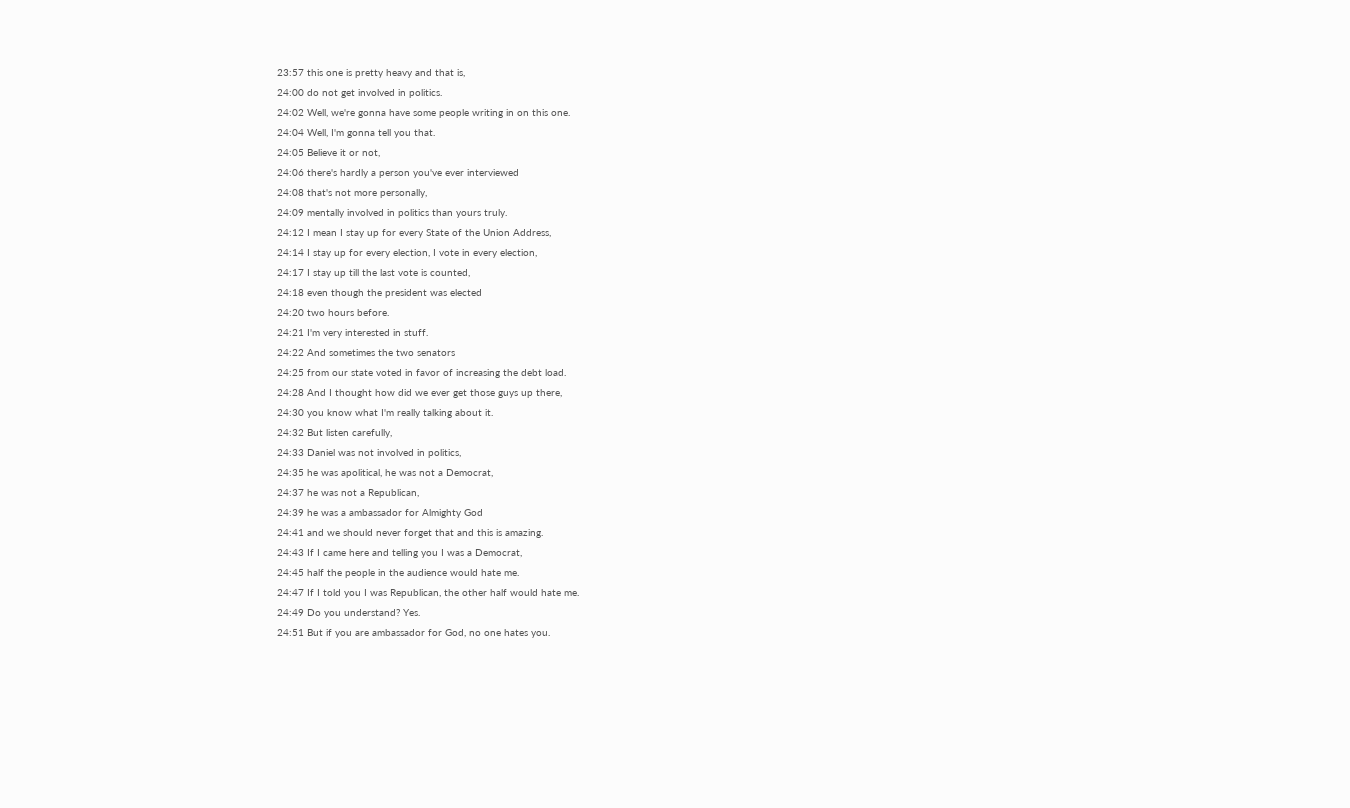23:57 this one is pretty heavy and that is,
24:00 do not get involved in politics.
24:02 Well, we're gonna have some people writing in on this one.
24:04 Well, I'm gonna tell you that.
24:05 Believe it or not,
24:06 there's hardly a person you've ever interviewed
24:08 that's not more personally,
24:09 mentally involved in politics than yours truly.
24:12 I mean I stay up for every State of the Union Address,
24:14 I stay up for every election, I vote in every election,
24:17 I stay up till the last vote is counted,
24:18 even though the president was elected
24:20 two hours before.
24:21 I'm very interested in stuff.
24:22 And sometimes the two senators
24:25 from our state voted in favor of increasing the debt load.
24:28 And I thought how did we ever get those guys up there,
24:30 you know what I'm really talking about it.
24:32 But listen carefully,
24:33 Daniel was not involved in politics,
24:35 he was apolitical, he was not a Democrat,
24:37 he was not a Republican,
24:39 he was a ambassador for Almighty God
24:41 and we should never forget that and this is amazing.
24:43 If I came here and telling you I was a Democrat,
24:45 half the people in the audience would hate me.
24:47 If I told you I was Republican, the other half would hate me.
24:49 Do you understand? Yes.
24:51 But if you are ambassador for God, no one hates you.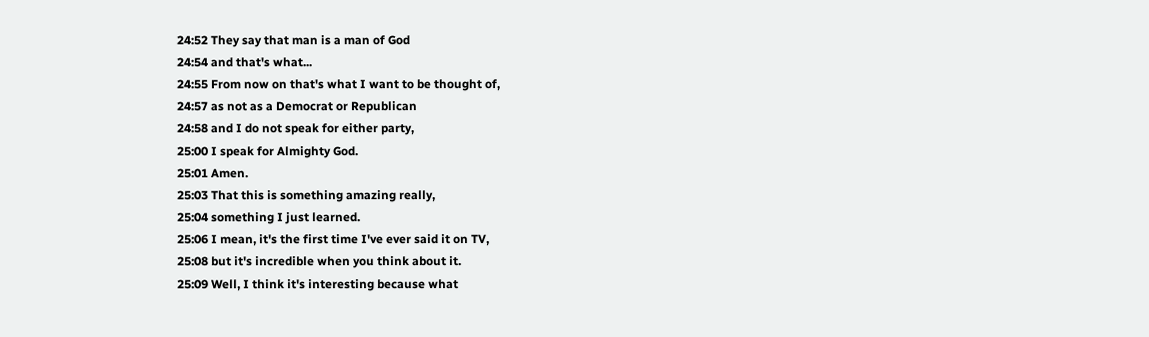24:52 They say that man is a man of God
24:54 and that's what...
24:55 From now on that's what I want to be thought of,
24:57 as not as a Democrat or Republican
24:58 and I do not speak for either party,
25:00 I speak for Almighty God.
25:01 Amen.
25:03 That this is something amazing really,
25:04 something I just learned.
25:06 I mean, it's the first time I've ever said it on TV,
25:08 but it's incredible when you think about it.
25:09 Well, I think it's interesting because what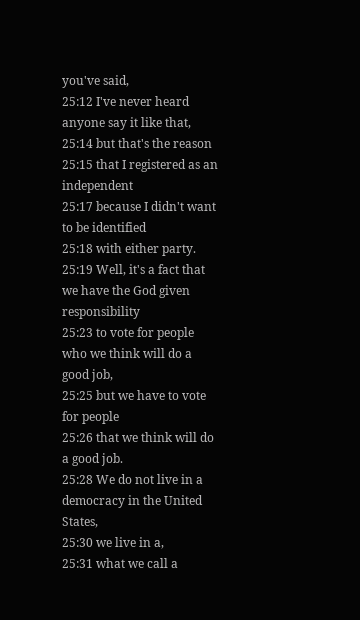you've said,
25:12 I've never heard anyone say it like that,
25:14 but that's the reason
25:15 that I registered as an independent
25:17 because I didn't want to be identified
25:18 with either party.
25:19 Well, it's a fact that we have the God given responsibility
25:23 to vote for people who we think will do a good job,
25:25 but we have to vote for people
25:26 that we think will do a good job.
25:28 We do not live in a democracy in the United States,
25:30 we live in a,
25:31 what we call a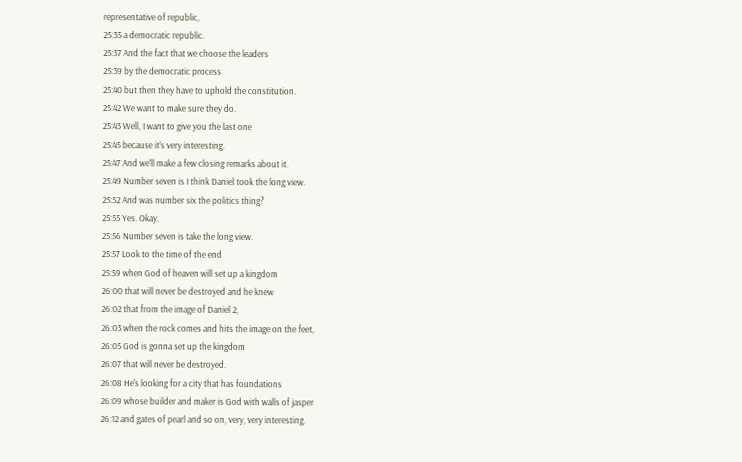representative of republic,
25:35 a democratic republic.
25:37 And the fact that we choose the leaders
25:39 by the democratic process
25:40 but then they have to uphold the constitution.
25:42 We want to make sure they do.
25:43 Well, I want to give you the last one
25:45 because it's very interesting.
25:47 And we'll make a few closing remarks about it.
25:49 Number seven is I think Daniel took the long view.
25:52 And was number six the politics thing?
25:55 Yes. Okay.
25:56 Number seven is take the long view.
25:57 Look to the time of the end
25:59 when God of heaven will set up a kingdom
26:00 that will never be destroyed and he knew
26:02 that from the image of Daniel 2,
26:03 when the rock comes and hits the image on the feet,
26:05 God is gonna set up the kingdom
26:07 that will never be destroyed.
26:08 He's looking for a city that has foundations
26:09 whose builder and maker is God with walls of jasper
26:12 and gates of pearl and so on, very, very interesting.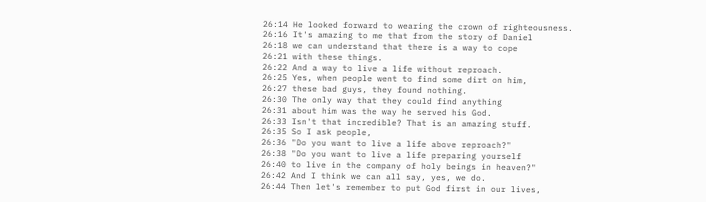26:14 He looked forward to wearing the crown of righteousness.
26:16 It's amazing to me that from the story of Daniel
26:18 we can understand that there is a way to cope
26:21 with these things.
26:22 And a way to live a life without reproach.
26:25 Yes, when people went to find some dirt on him,
26:27 these bad guys, they found nothing.
26:30 The only way that they could find anything
26:31 about him was the way he served his God.
26:33 Isn't that incredible? That is an amazing stuff.
26:35 So I ask people,
26:36 "Do you want to live a life above reproach?"
26:38 "Do you want to live a life preparing yourself
26:40 to live in the company of holy beings in heaven?"
26:42 And I think we can all say, yes, we do.
26:44 Then let's remember to put God first in our lives,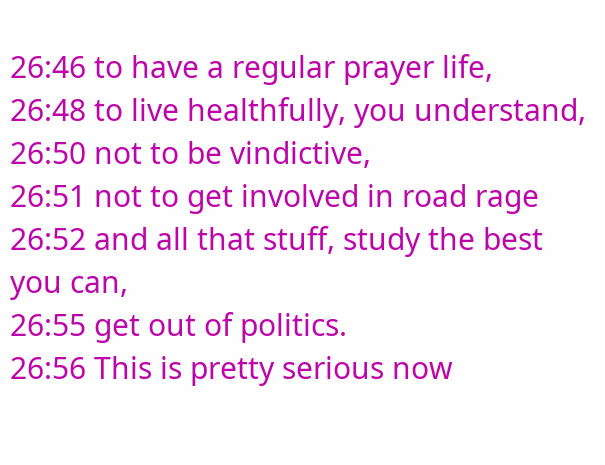26:46 to have a regular prayer life,
26:48 to live healthfully, you understand,
26:50 not to be vindictive,
26:51 not to get involved in road rage
26:52 and all that stuff, study the best you can,
26:55 get out of politics.
26:56 This is pretty serious now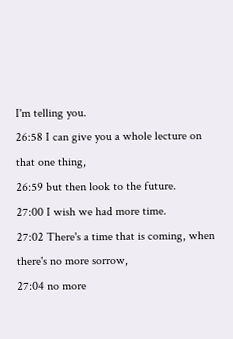I'm telling you.
26:58 I can give you a whole lecture on that one thing,
26:59 but then look to the future.
27:00 I wish we had more time.
27:02 There's a time that is coming, when there's no more sorrow,
27:04 no more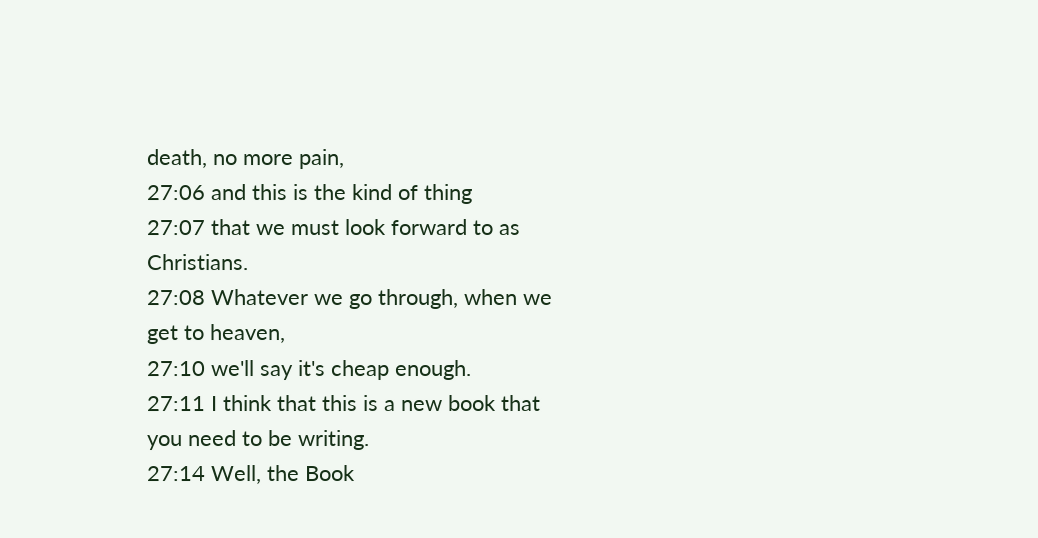death, no more pain,
27:06 and this is the kind of thing
27:07 that we must look forward to as Christians.
27:08 Whatever we go through, when we get to heaven,
27:10 we'll say it's cheap enough.
27:11 I think that this is a new book that you need to be writing.
27:14 Well, the Book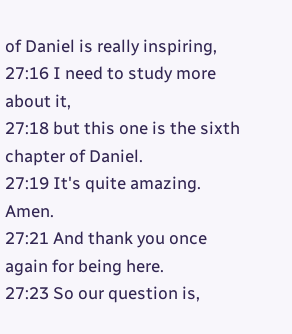of Daniel is really inspiring,
27:16 I need to study more about it,
27:18 but this one is the sixth chapter of Daniel.
27:19 It's quite amazing. Amen.
27:21 And thank you once again for being here.
27:23 So our question is,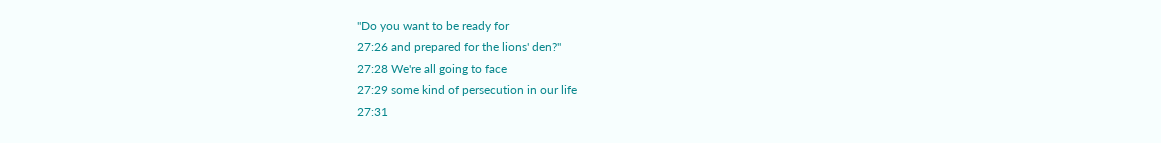"Do you want to be ready for
27:26 and prepared for the lions' den?"
27:28 We're all going to face
27:29 some kind of persecution in our life
27:31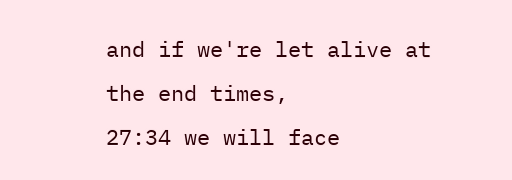and if we're let alive at the end times,
27:34 we will face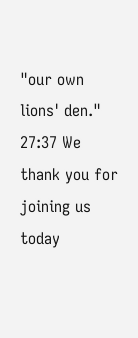"our own lions' den."
27:37 We thank you for joining us today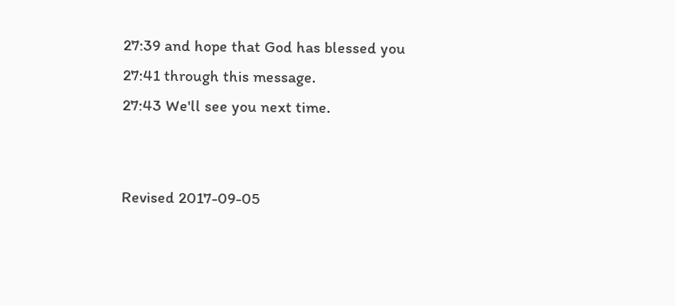27:39 and hope that God has blessed you
27:41 through this message.
27:43 We'll see you next time.


Revised 2017-09-05